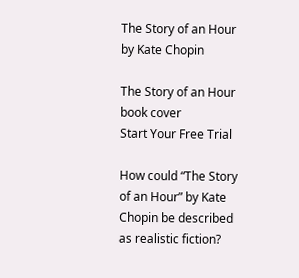The Story of an Hour by Kate Chopin

The Story of an Hour book cover
Start Your Free Trial

How could “The Story of an Hour” by Kate Chopin be described as realistic fiction?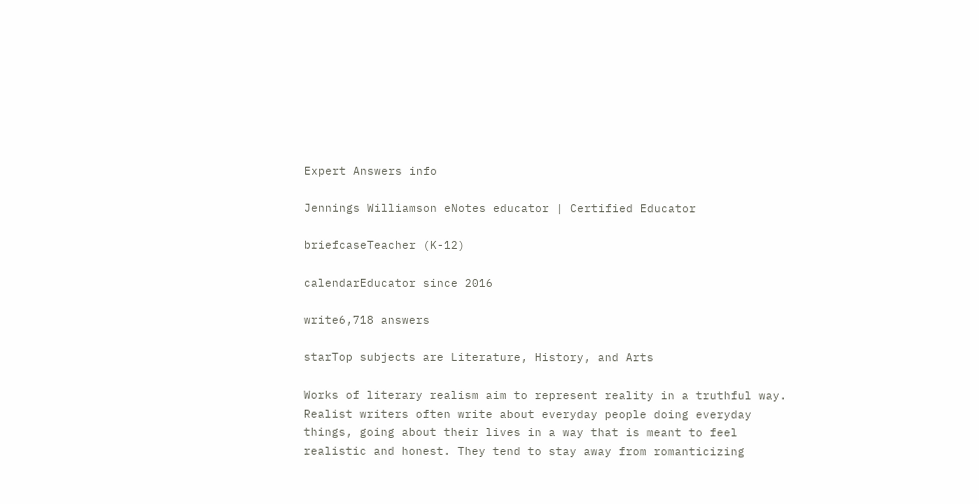Expert Answers info

Jennings Williamson eNotes educator | Certified Educator

briefcaseTeacher (K-12)

calendarEducator since 2016

write6,718 answers

starTop subjects are Literature, History, and Arts

Works of literary realism aim to represent reality in a truthful way. Realist writers often write about everyday people doing everyday things, going about their lives in a way that is meant to feel realistic and honest. They tend to stay away from romanticizing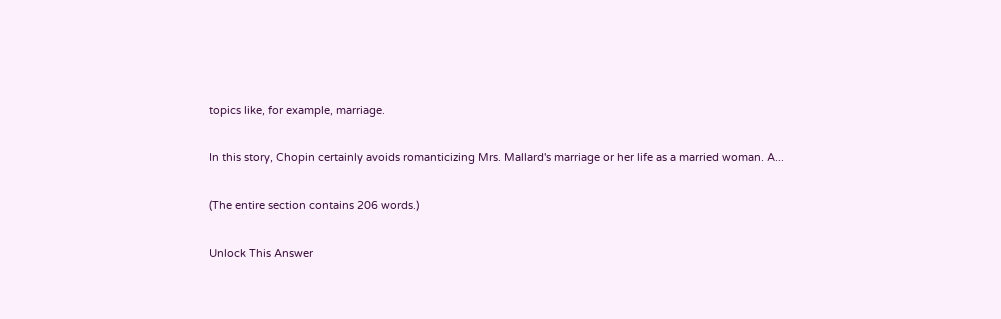topics like, for example, marriage.

In this story, Chopin certainly avoids romanticizing Mrs. Mallard's marriage or her life as a married woman. A...

(The entire section contains 206 words.)

Unlock This Answer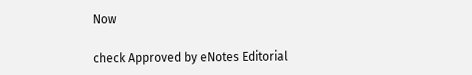Now

check Approved by eNotes Editorial